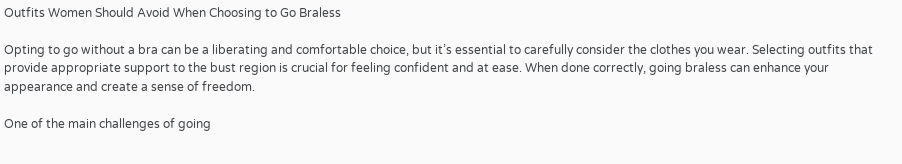Outfits Women Should Avoid When Choosing to Go Braless

Opting to go without a bra can be a liberating and comfortable choice, but it’s essential to carefully consider the clothes you wear. Selecting outfits that provide appropriate support to the bust region is crucial for feeling confident and at ease. When done correctly, going braless can enhance your appearance and create a sense of freedom.

One of the main challenges of going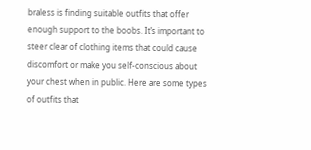braless is finding suitable outfits that offer enough support to the boobs. It’s important to steer clear of clothing items that could cause discomfort or make you self-conscious about your chest when in public. Here are some types of outfits that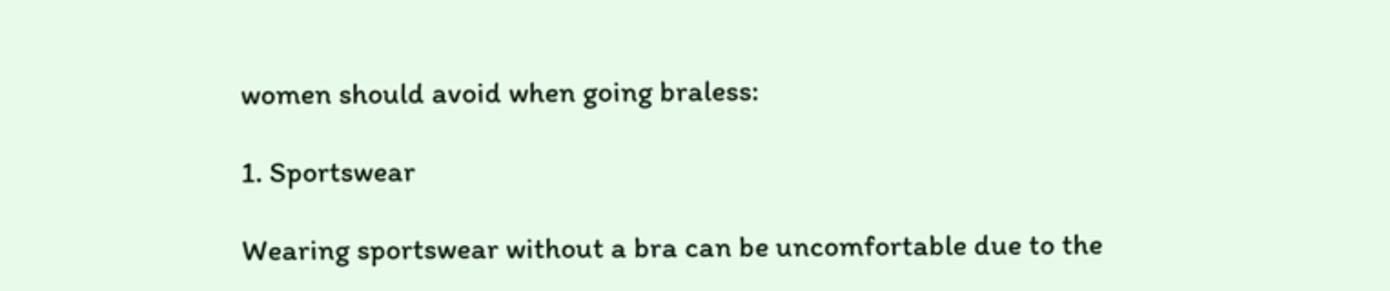women should avoid when going braless:

1. Sportswear

Wearing sportswear without a bra can be uncomfortable due to the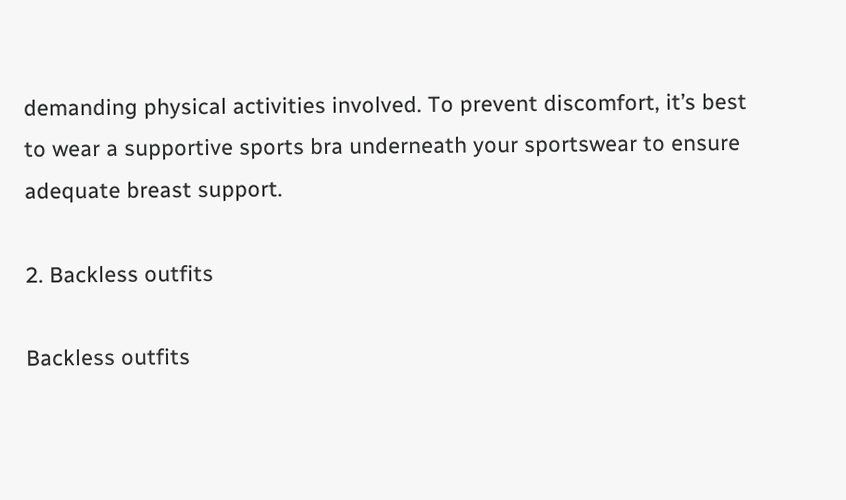demanding physical activities involved. To prevent discomfort, it’s best to wear a supportive sports bra underneath your sportswear to ensure adequate breast support.

2. Backless outfits

Backless outfits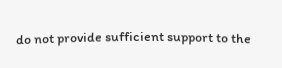do not provide sufficient support to the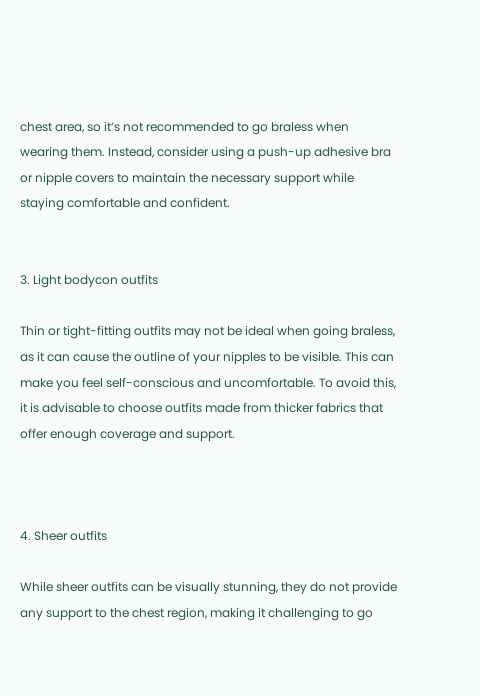chest area, so it’s not recommended to go braless when wearing them. Instead, consider using a push-up adhesive bra or nipple covers to maintain the necessary support while staying comfortable and confident.


3. Light bodycon outfits

Thin or tight-fitting outfits may not be ideal when going braless, as it can cause the outline of your nipples to be visible. This can make you feel self-conscious and uncomfortable. To avoid this, it is advisable to choose outfits made from thicker fabrics that offer enough coverage and support.



4. Sheer outfits

While sheer outfits can be visually stunning, they do not provide any support to the chest region, making it challenging to go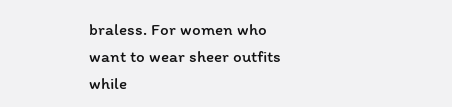braless. For women who want to wear sheer outfits while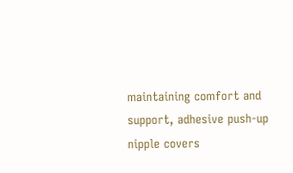maintaining comfort and support, adhesive push-up nipple covers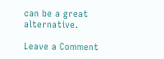can be a great alternative.

Leave a Comment